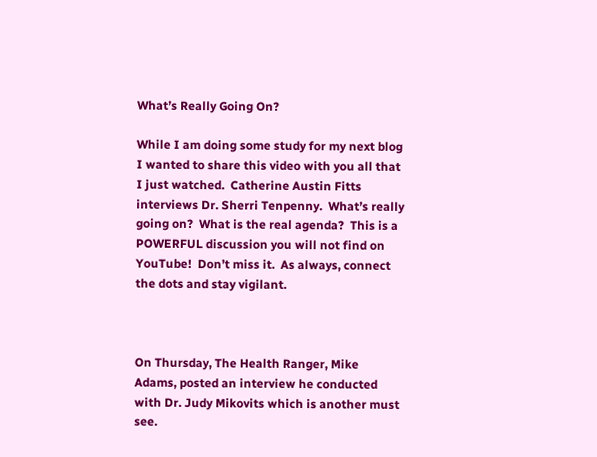What’s Really Going On?

While I am doing some study for my next blog I wanted to share this video with you all that I just watched.  Catherine Austin Fitts interviews Dr. Sherri Tenpenny.  What’s really going on?  What is the real agenda?  This is a POWERFUL discussion you will not find on YouTube!  Don’t miss it.  As always, connect the dots and stay vigilant.



On Thursday, The Health Ranger, Mike Adams, posted an interview he conducted with Dr. Judy Mikovits which is another must see.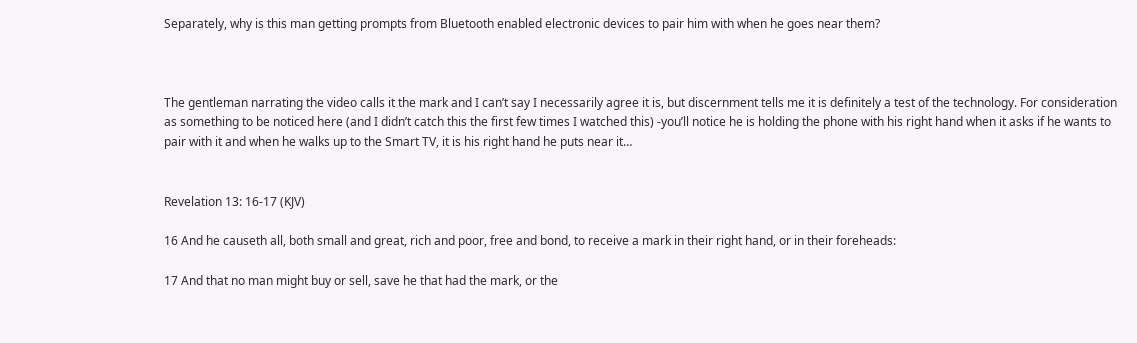Separately, why is this man getting prompts from Bluetooth enabled electronic devices to pair him with when he goes near them?



The gentleman narrating the video calls it the mark and I can’t say I necessarily agree it is, but discernment tells me it is definitely a test of the technology. For consideration as something to be noticed here (and I didn’t catch this the first few times I watched this) -you’ll notice he is holding the phone with his right hand when it asks if he wants to pair with it and when he walks up to the Smart TV, it is his right hand he puts near it…


Revelation 13: 16-17 (KJV)

16 And he causeth all, both small and great, rich and poor, free and bond, to receive a mark in their right hand, or in their foreheads:

17 And that no man might buy or sell, save he that had the mark, or the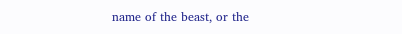name of the beast, or the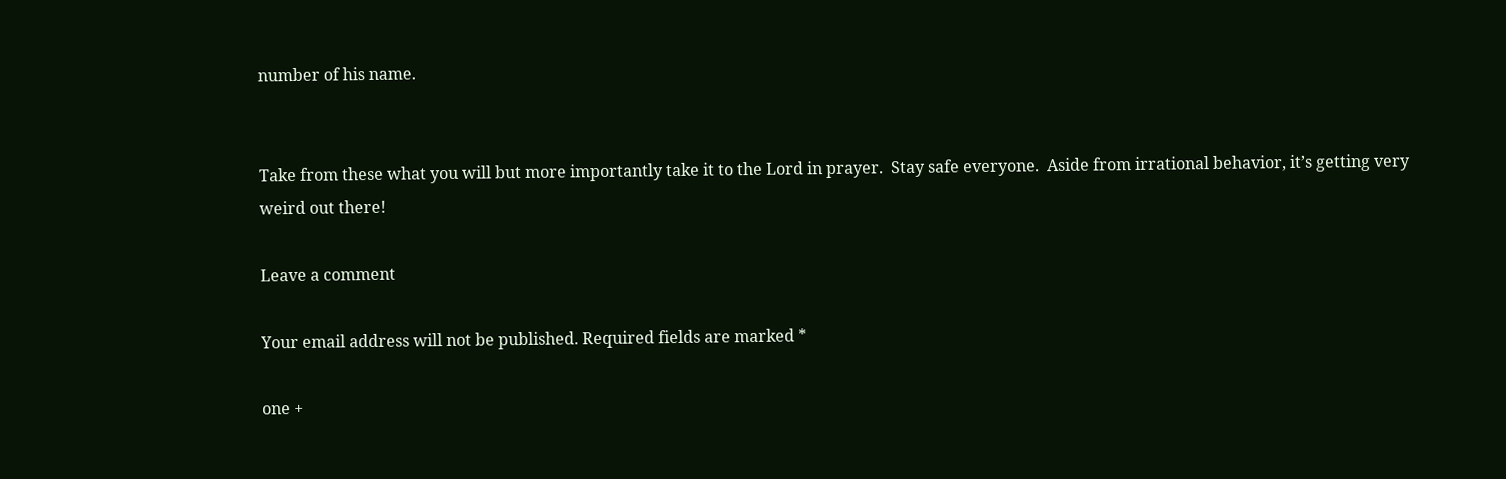number of his name.


Take from these what you will but more importantly take it to the Lord in prayer.  Stay safe everyone.  Aside from irrational behavior, it’s getting very weird out there!

Leave a comment

Your email address will not be published. Required fields are marked *

one +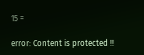15 =

error: Content is protected !!